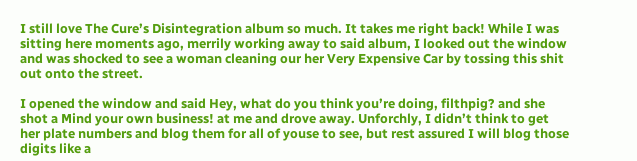I still love The Cure’s Disintegration album so much. It takes me right back! While I was sitting here moments ago, merrily working away to said album, I looked out the window and was shocked to see a woman cleaning our her Very Expensive Car by tossing this shit out onto the street.

I opened the window and said Hey, what do you think you’re doing, filthpig? and she shot a Mind your own business! at me and drove away. Unforchly, I didn’t think to get her plate numbers and blog them for all of youse to see, but rest assured I will blog those digits like a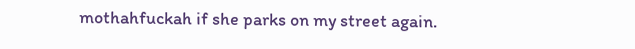mothahfuckah if she parks on my street again.